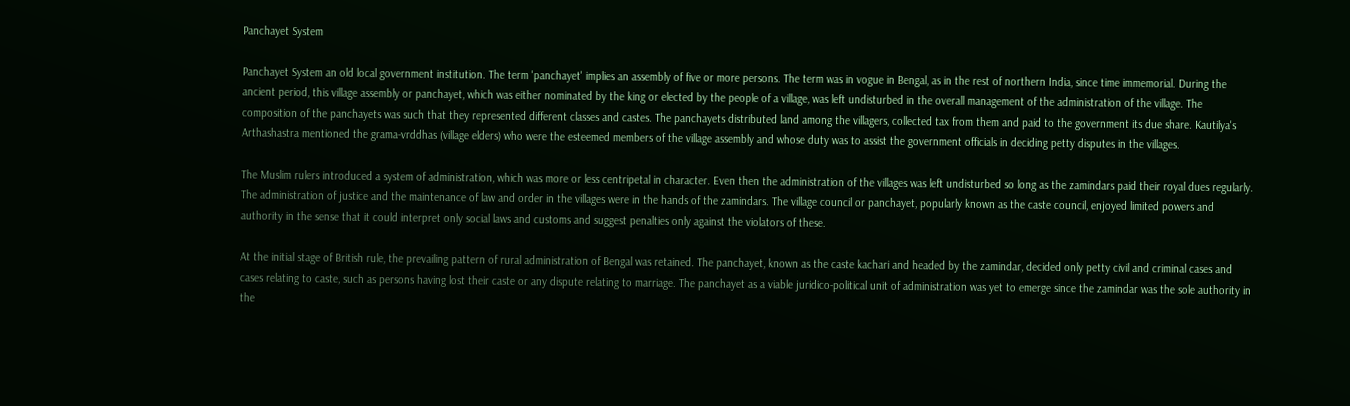Panchayet System

Panchayet System an old local government institution. The term 'panchayet' implies an assembly of five or more persons. The term was in vogue in Bengal, as in the rest of northern India, since time immemorial. During the ancient period, this village assembly or panchayet, which was either nominated by the king or elected by the people of a village, was left undisturbed in the overall management of the administration of the village. The composition of the panchayets was such that they represented different classes and castes. The panchayets distributed land among the villagers, collected tax from them and paid to the government its due share. Kautilya's Arthashastra mentioned the grama-vrddhas (village elders) who were the esteemed members of the village assembly and whose duty was to assist the government officials in deciding petty disputes in the villages.

The Muslim rulers introduced a system of administration, which was more or less centripetal in character. Even then the administration of the villages was left undisturbed so long as the zamindars paid their royal dues regularly. The administration of justice and the maintenance of law and order in the villages were in the hands of the zamindars. The village council or panchayet, popularly known as the caste council, enjoyed limited powers and authority in the sense that it could interpret only social laws and customs and suggest penalties only against the violators of these.

At the initial stage of British rule, the prevailing pattern of rural administration of Bengal was retained. The panchayet, known as the caste kachari and headed by the zamindar, decided only petty civil and criminal cases and cases relating to caste, such as persons having lost their caste or any dispute relating to marriage. The panchayet as a viable juridico-political unit of administration was yet to emerge since the zamindar was the sole authority in the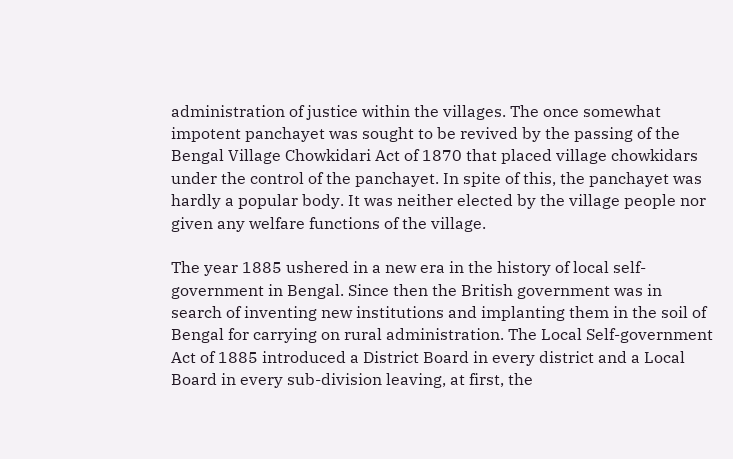administration of justice within the villages. The once somewhat impotent panchayet was sought to be revived by the passing of the Bengal Village Chowkidari Act of 1870 that placed village chowkidars under the control of the panchayet. In spite of this, the panchayet was hardly a popular body. It was neither elected by the village people nor given any welfare functions of the village.

The year 1885 ushered in a new era in the history of local self-government in Bengal. Since then the British government was in search of inventing new institutions and implanting them in the soil of Bengal for carrying on rural administration. The Local Self-government Act of 1885 introduced a District Board in every district and a Local Board in every sub-division leaving, at first, the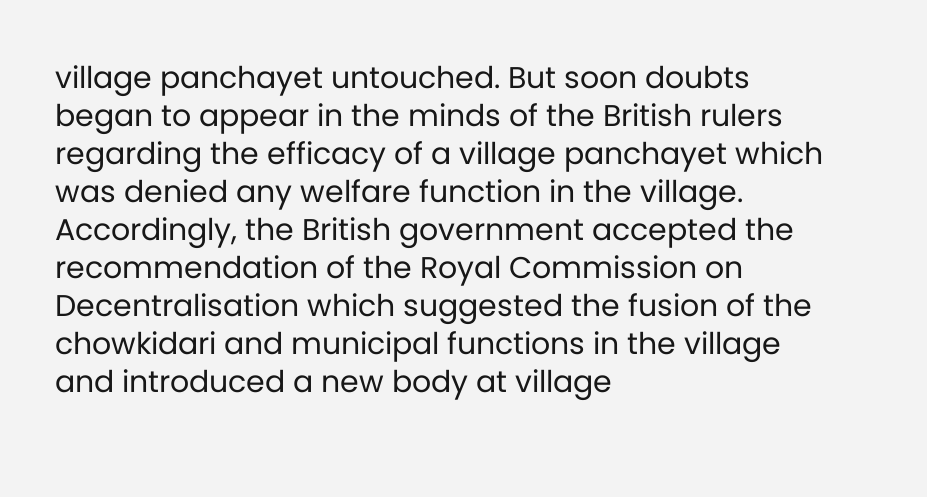village panchayet untouched. But soon doubts began to appear in the minds of the British rulers regarding the efficacy of a village panchayet which was denied any welfare function in the village. Accordingly, the British government accepted the recommendation of the Royal Commission on Decentralisation which suggested the fusion of the chowkidari and municipal functions in the village and introduced a new body at village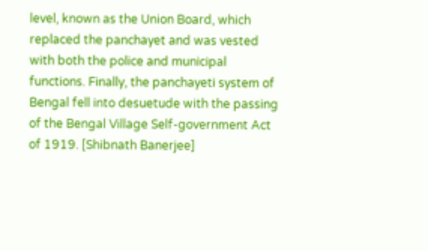level, known as the Union Board, which replaced the panchayet and was vested with both the police and municipal functions. Finally, the panchayeti system of Bengal fell into desuetude with the passing of the Bengal Village Self-government Act of 1919. [Shibnath Banerjee]